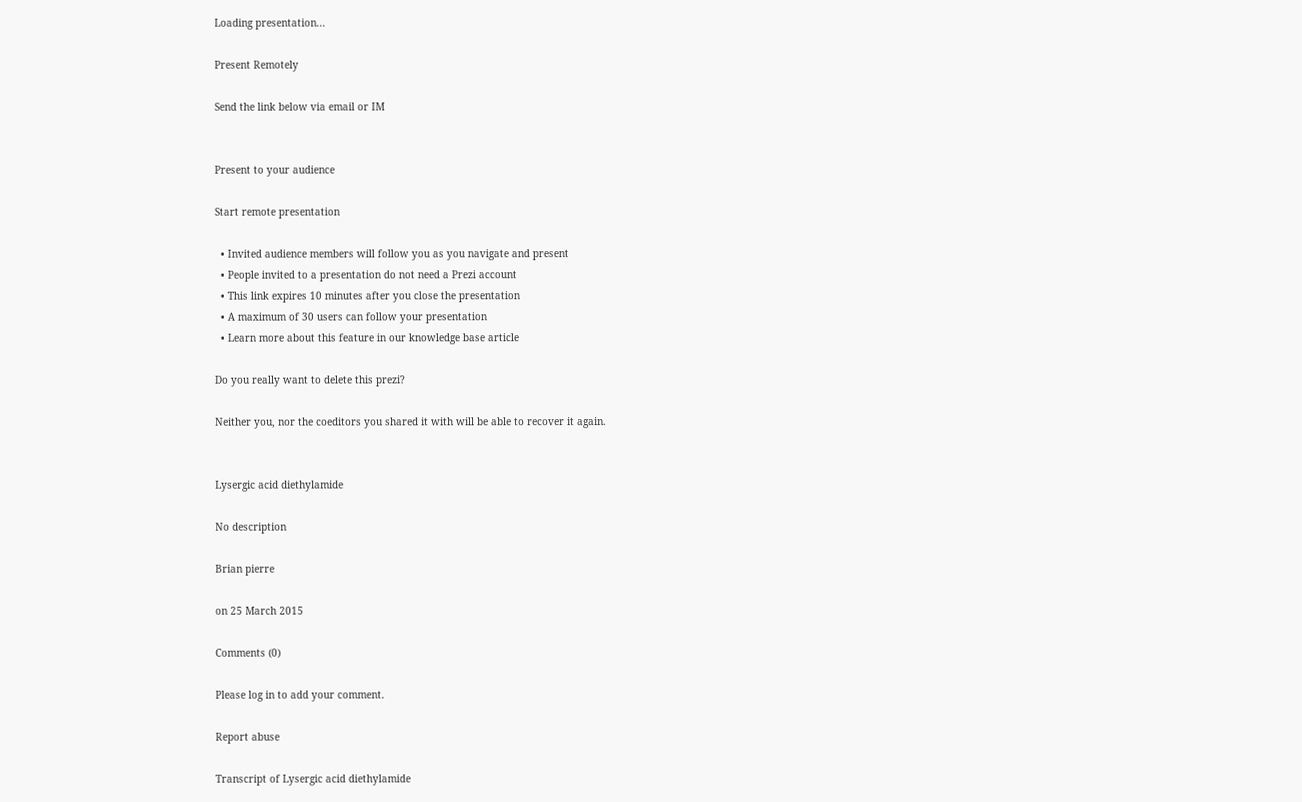Loading presentation...

Present Remotely

Send the link below via email or IM


Present to your audience

Start remote presentation

  • Invited audience members will follow you as you navigate and present
  • People invited to a presentation do not need a Prezi account
  • This link expires 10 minutes after you close the presentation
  • A maximum of 30 users can follow your presentation
  • Learn more about this feature in our knowledge base article

Do you really want to delete this prezi?

Neither you, nor the coeditors you shared it with will be able to recover it again.


Lysergic acid diethylamide

No description

Brian pierre

on 25 March 2015

Comments (0)

Please log in to add your comment.

Report abuse

Transcript of Lysergic acid diethylamide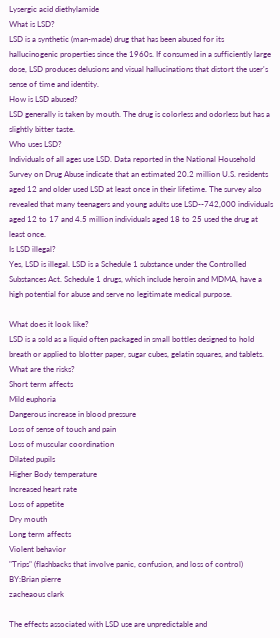Lysergic acid diethylamide
What is LSD?
LSD is a synthetic (man-made) drug that has been abused for its hallucinogenic properties since the 1960s. If consumed in a sufficiently large dose, LSD produces delusions and visual hallucinations that distort the user's sense of time and identity.
How is LSD abused?
LSD generally is taken by mouth. The drug is colorless and odorless but has a slightly bitter taste.
Who uses LSD?
Individuals of all ages use LSD. Data reported in the National Household Survey on Drug Abuse indicate that an estimated 20.2 million U.S. residents aged 12 and older used LSD at least once in their lifetime. The survey also revealed that many teenagers and young adults use LSD--742,000 individuals aged 12 to 17 and 4.5 million individuals aged 18 to 25 used the drug at least once.
Is LSD illegal?
Yes, LSD is illegal. LSD is a Schedule 1 substance under the Controlled Substances Act. Schedule 1 drugs, which include heroin and MDMA, have a high potential for abuse and serve no legitimate medical purpose.

What does it look like?
LSD is a sold as a liquid often packaged in small bottles designed to hold breath or applied to blotter paper, sugar cubes, gelatin squares, and tablets.
What are the risks?
Short term affects
Mild euphoria
Dangerous increase in blood pressure
Loss of sense of touch and pain
Loss of muscular coordination
Dilated pupils
Higher Body temperature
Increased heart rate
Loss of appetite
Dry mouth
Long term affects
Violent behavior
"Trips" (flashbacks that involve panic, confusion, and loss of control)
BY:Brian pierre
zacheaous clark

The effects associated with LSD use are unpredictable and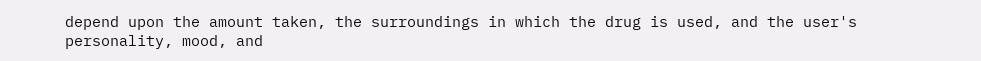depend upon the amount taken, the surroundings in which the drug is used, and the user's personality, mood, and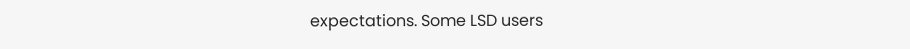expectations. Some LSD users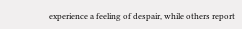experience a feeling of despair, while others report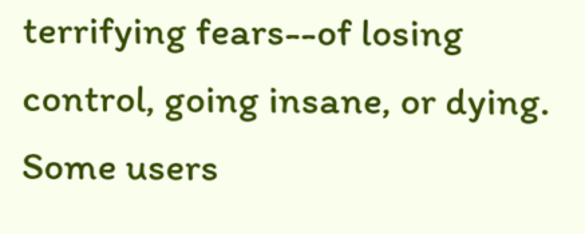terrifying fears--of losing control, going insane, or dying. Some users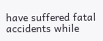have suffered fatal accidents while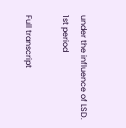under the influence of LSD.
1st period

Full transcript